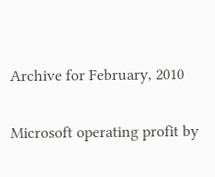Archive for February, 2010

Microsoft operating profit by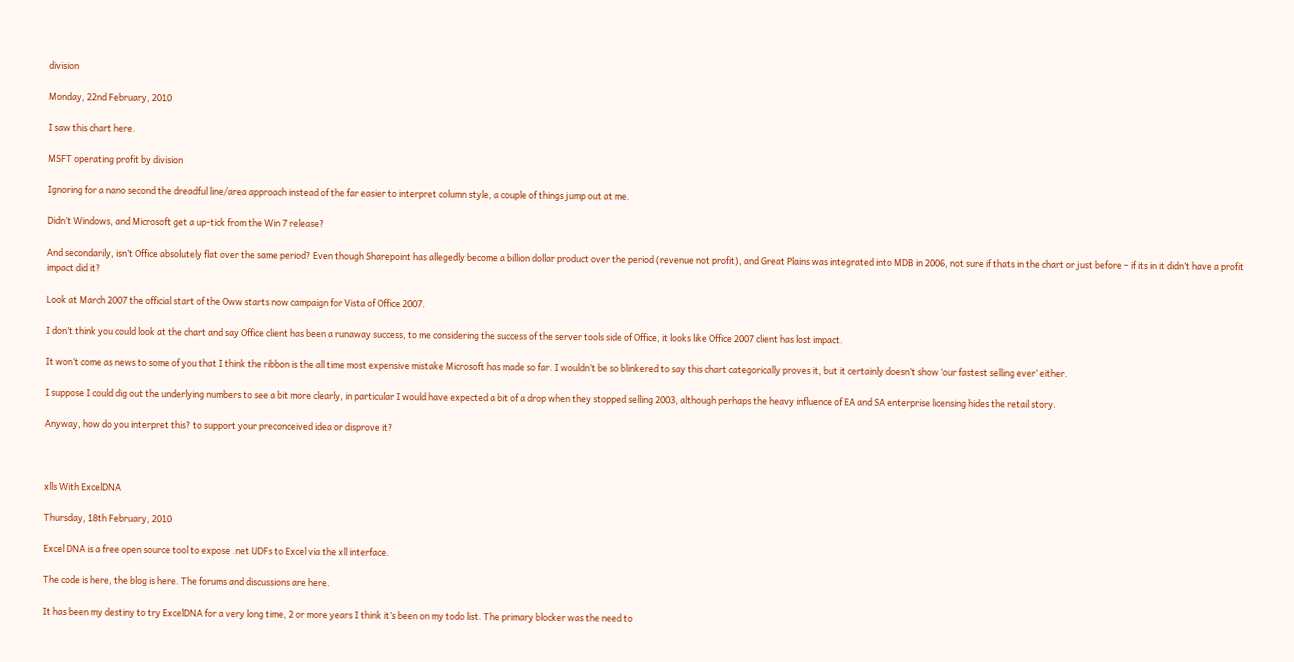division

Monday, 22nd February, 2010

I saw this chart here.

MSFT operating profit by division

Ignoring for a nano second the dreadful line/area approach instead of the far easier to interpret column style, a couple of things jump out at me.

Didn’t Windows, and Microsoft get a up-tick from the Win 7 release?

And secondarily, isn’t Office absolutely flat over the same period? Even though Sharepoint has allegedly become a billion dollar product over the period (revenue not profit), and Great Plains was integrated into MDB in 2006, not sure if thats in the chart or just before – if its in it didn’t have a profit impact did it?

Look at March 2007 the official start of the Oww starts now campaign for Vista of Office 2007.

I don’t think you could look at the chart and say Office client has been a runaway success, to me considering the success of the server tools side of Office, it looks like Office 2007 client has lost impact.

It won’t come as news to some of you that I think the ribbon is the all time most expensive mistake Microsoft has made so far. I wouldn’t be so blinkered to say this chart categorically proves it, but it certainly doesn’t show ‘our fastest selling ever’ either.

I suppose I could dig out the underlying numbers to see a bit more clearly, in particular I would have expected a bit of a drop when they stopped selling 2003, although perhaps the heavy influence of EA and SA enterprise licensing hides the retail story.

Anyway, how do you interpret this? to support your preconceived idea or disprove it?



xlls With ExcelDNA

Thursday, 18th February, 2010

Excel DNA is a free open source tool to expose .net UDFs to Excel via the xll interface.

The code is here, the blog is here. The forums and discussions are here.

It has been my destiny to try ExcelDNA for a very long time, 2 or more years I think it’s been on my todo list. The primary blocker was the need to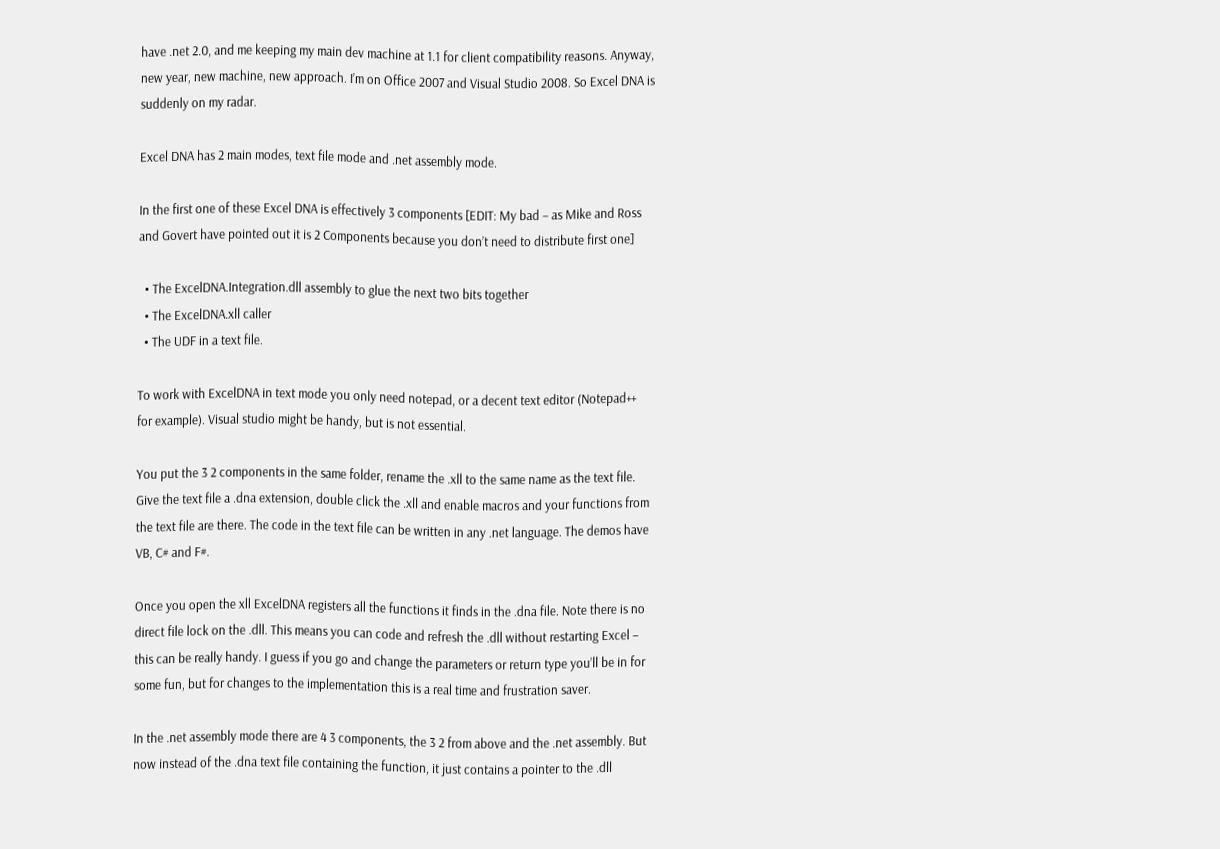have .net 2.0, and me keeping my main dev machine at 1.1 for client compatibility reasons. Anyway, new year, new machine, new approach. I’m on Office 2007 and Visual Studio 2008. So Excel DNA is suddenly on my radar.

Excel DNA has 2 main modes, text file mode and .net assembly mode.

In the first one of these Excel DNA is effectively 3 components [EDIT: My bad – as Mike and Ross and Govert have pointed out it is 2 Components because you don’t need to distribute first one]

  • The ExcelDNA.Integration.dll assembly to glue the next two bits together
  • The ExcelDNA.xll caller
  • The UDF in a text file.

To work with ExcelDNA in text mode you only need notepad, or a decent text editor (Notepad++ for example). Visual studio might be handy, but is not essential.

You put the 3 2 components in the same folder, rename the .xll to the same name as the text file. Give the text file a .dna extension, double click the .xll and enable macros and your functions from the text file are there. The code in the text file can be written in any .net language. The demos have VB, C# and F#.

Once you open the xll ExcelDNA registers all the functions it finds in the .dna file. Note there is no direct file lock on the .dll. This means you can code and refresh the .dll without restarting Excel – this can be really handy. I guess if you go and change the parameters or return type you’ll be in for some fun, but for changes to the implementation this is a real time and frustration saver.

In the .net assembly mode there are 4 3 components, the 3 2 from above and the .net assembly. But now instead of the .dna text file containing the function, it just contains a pointer to the .dll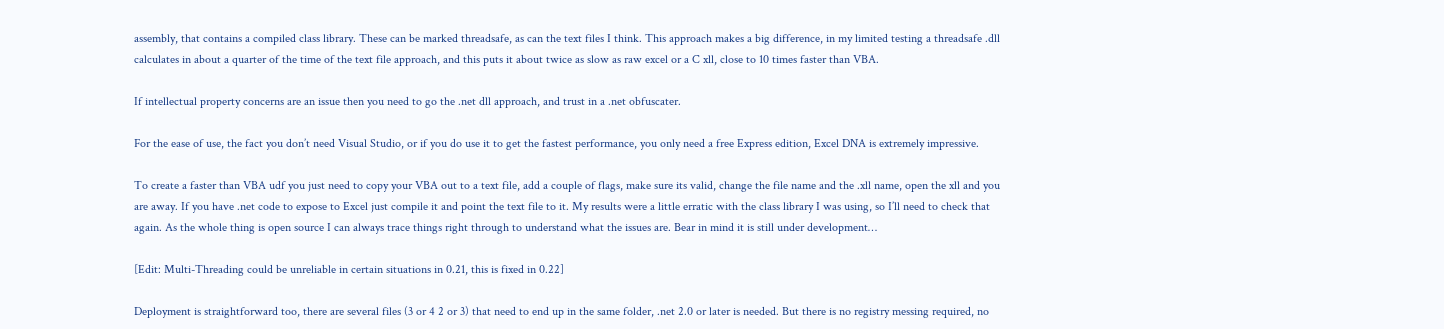assembly, that contains a compiled class library. These can be marked threadsafe, as can the text files I think. This approach makes a big difference, in my limited testing a threadsafe .dll calculates in about a quarter of the time of the text file approach, and this puts it about twice as slow as raw excel or a C xll, close to 10 times faster than VBA.

If intellectual property concerns are an issue then you need to go the .net dll approach, and trust in a .net obfuscater.

For the ease of use, the fact you don’t need Visual Studio, or if you do use it to get the fastest performance, you only need a free Express edition, Excel DNA is extremely impressive.

To create a faster than VBA udf you just need to copy your VBA out to a text file, add a couple of flags, make sure its valid, change the file name and the .xll name, open the xll and you are away. If you have .net code to expose to Excel just compile it and point the text file to it. My results were a little erratic with the class library I was using, so I’ll need to check that again. As the whole thing is open source I can always trace things right through to understand what the issues are. Bear in mind it is still under development…

[Edit: Multi-Threading could be unreliable in certain situations in 0.21, this is fixed in 0.22]

Deployment is straightforward too, there are several files (3 or 4 2 or 3) that need to end up in the same folder, .net 2.0 or later is needed. But there is no registry messing required, no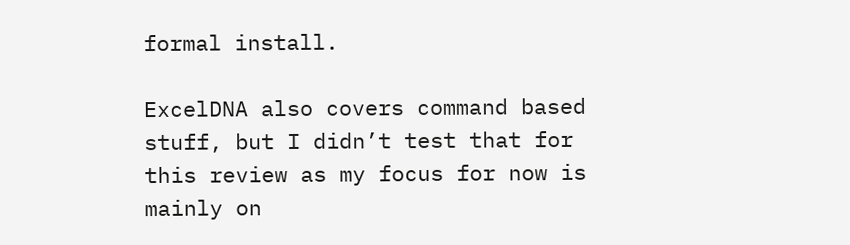formal install.

ExcelDNA also covers command based stuff, but I didn’t test that for this review as my focus for now is mainly on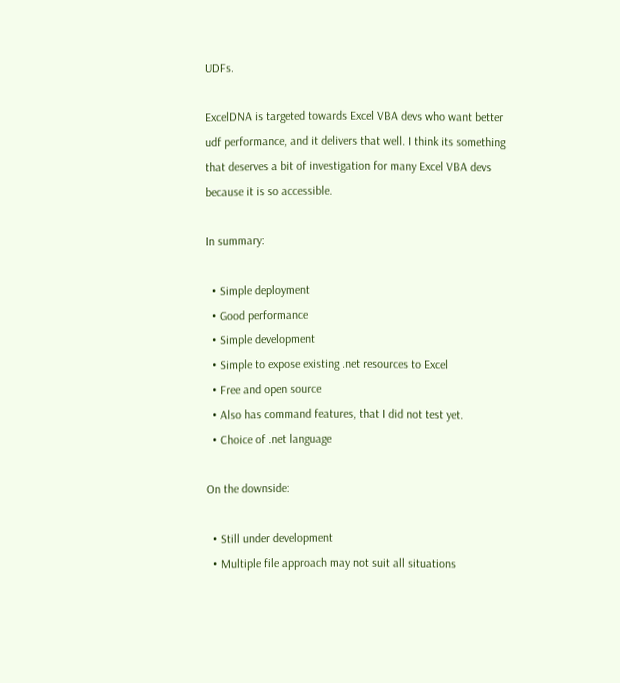UDFs.

ExcelDNA is targeted towards Excel VBA devs who want better udf performance, and it delivers that well. I think its something that deserves a bit of investigation for many Excel VBA devs because it is so accessible.

In summary:

  • Simple deployment
  • Good performance
  • Simple development
  • Simple to expose existing .net resources to Excel
  • Free and open source
  • Also has command features, that I did not test yet.
  • Choice of .net language

On the downside:

  • Still under development
  • Multiple file approach may not suit all situations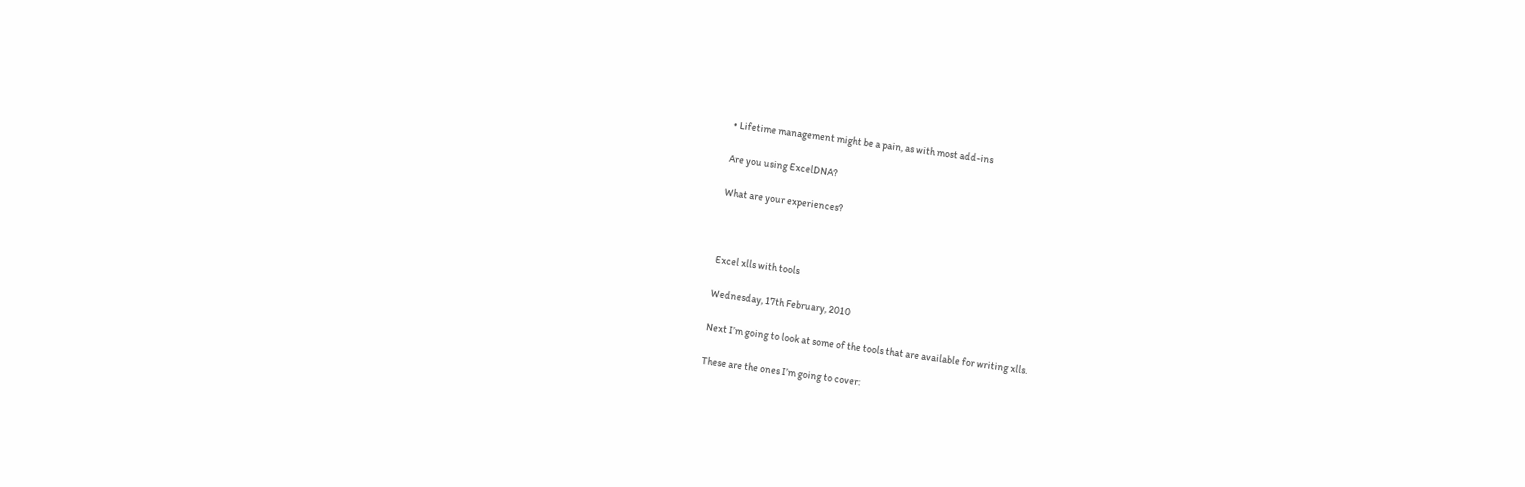• Lifetime management might be a pain, as with most add-ins

Are you using ExcelDNA?

What are your experiences?



Excel xlls with tools

Wednesday, 17th February, 2010

Next I’m going to look at some of the tools that are available for writing xlls.

These are the ones I’m going to cover: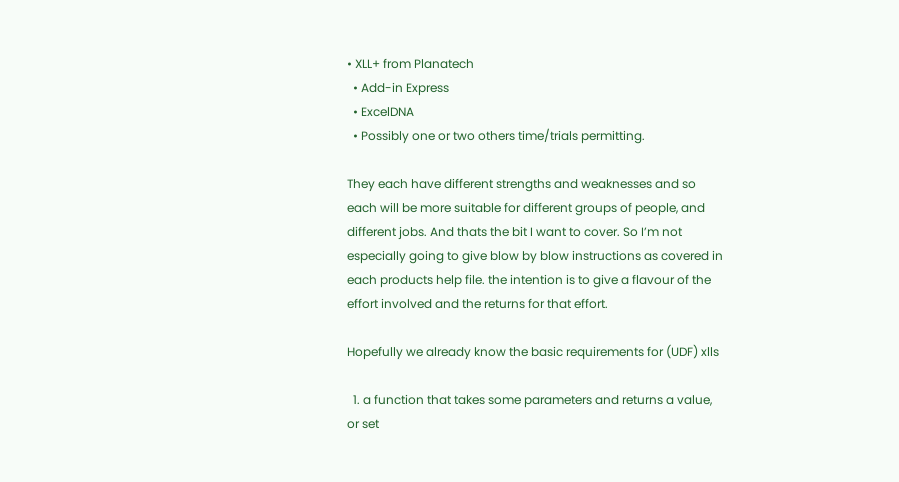• XLL+ from Planatech
  • Add-in Express
  • ExcelDNA
  • Possibly one or two others time/trials permitting.

They each have different strengths and weaknesses and so each will be more suitable for different groups of people, and different jobs. And thats the bit I want to cover. So I’m not especially going to give blow by blow instructions as covered in each products help file. the intention is to give a flavour of the effort involved and the returns for that effort.

Hopefully we already know the basic requirements for (UDF) xlls

  1. a function that takes some parameters and returns a value, or set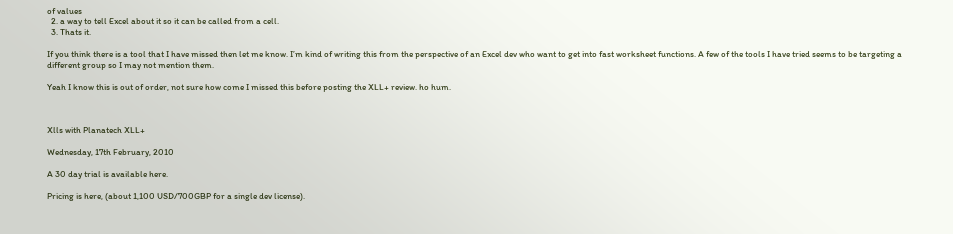of values
  2. a way to tell Excel about it so it can be called from a cell.
  3. Thats it.

If you think there is a tool that I have missed then let me know. I’m kind of writing this from the perspective of an Excel dev who want to get into fast worksheet functions. A few of the tools I have tried seems to be targeting a different group so I may not mention them.

Yeah I know this is out of order, not sure how come I missed this before posting the XLL+ review. ho hum.



Xlls with Planatech XLL+

Wednesday, 17th February, 2010

A 30 day trial is available here.

Pricing is here, (about 1,100 USD/700GBP for a single dev license).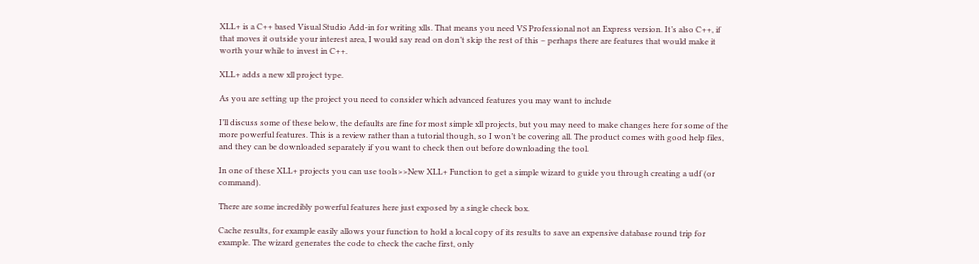XLL+ is a C++ based Visual Studio Add-in for writing xlls. That means you need VS Professional not an Express version. It’s also C++, if that moves it outside your interest area, I would say read on don’t skip the rest of this – perhaps there are features that would make it worth your while to invest in C++.

XLL+ adds a new xll project type.

As you are setting up the project you need to consider which advanced features you may want to include

I’ll discuss some of these below, the defaults are fine for most simple xll projects, but you may need to make changes here for some of the more powerful features. This is a review rather than a tutorial though, so I won’t be covering all. The product comes with good help files, and they can be downloaded separately if you want to check then out before downloading the tool.

In one of these XLL+ projects you can use tools>>New XLL+ Function to get a simple wizard to guide you through creating a udf (or command).

There are some incredibly powerful features here just exposed by a single check box.

Cache results, for example easily allows your function to hold a local copy of its results to save an expensive database round trip for example. The wizard generates the code to check the cache first, only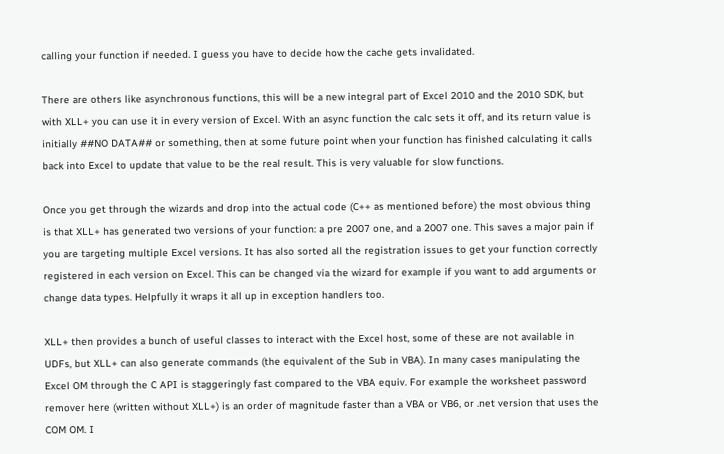calling your function if needed. I guess you have to decide how the cache gets invalidated.

There are others like asynchronous functions, this will be a new integral part of Excel 2010 and the 2010 SDK, but with XLL+ you can use it in every version of Excel. With an async function the calc sets it off, and its return value is initially ##NO DATA## or something, then at some future point when your function has finished calculating it calls back into Excel to update that value to be the real result. This is very valuable for slow functions.

Once you get through the wizards and drop into the actual code (C++ as mentioned before) the most obvious thing is that XLL+ has generated two versions of your function: a pre 2007 one, and a 2007 one. This saves a major pain if you are targeting multiple Excel versions. It has also sorted all the registration issues to get your function correctly registered in each version on Excel. This can be changed via the wizard for example if you want to add arguments or change data types. Helpfully it wraps it all up in exception handlers too.

XLL+ then provides a bunch of useful classes to interact with the Excel host, some of these are not available in UDFs, but XLL+ can also generate commands (the equivalent of the Sub in VBA). In many cases manipulating the Excel OM through the C API is staggeringly fast compared to the VBA equiv. For example the worksheet password remover here (written without XLL+) is an order of magnitude faster than a VBA or VB6, or .net version that uses the COM OM. I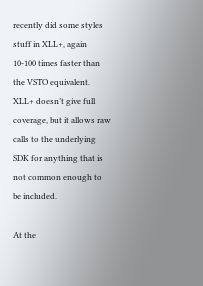recently did some styles stuff in XLL+, again 10-100 times faster than the VSTO equivalent. XLL+ doesn’t give full coverage, but it allows raw calls to the underlying SDK for anything that is not common enough to be included.

At the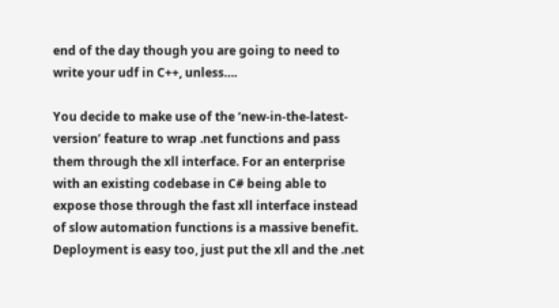end of the day though you are going to need to write your udf in C++, unless….

You decide to make use of the ‘new-in-the-latest-version’ feature to wrap .net functions and pass them through the xll interface. For an enterprise with an existing codebase in C# being able to expose those through the fast xll interface instead of slow automation functions is a massive benefit. Deployment is easy too, just put the xll and the .net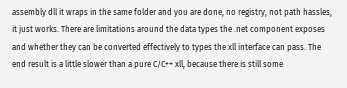assembly dll it wraps in the same folder and you are done, no registry, not path hassles, it just works. There are limitations around the data types the .net component exposes and whether they can be converted effectively to types the xll interface can pass. The end result is a little slower than a pure C/C++ xll, because there is still some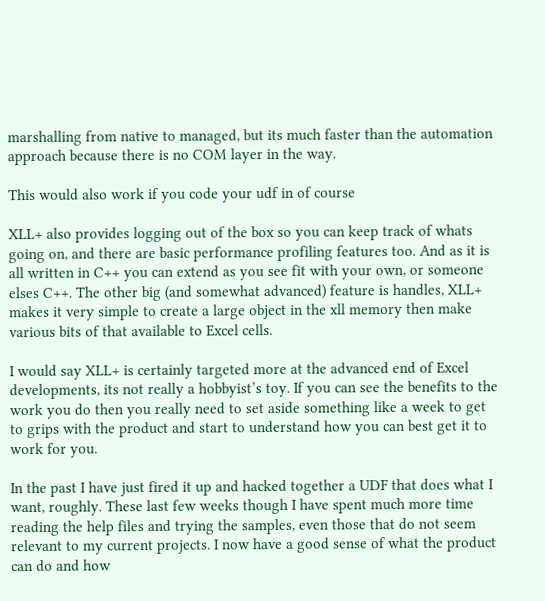marshalling from native to managed, but its much faster than the automation approach because there is no COM layer in the way.

This would also work if you code your udf in of course

XLL+ also provides logging out of the box so you can keep track of whats going on, and there are basic performance profiling features too. And as it is all written in C++ you can extend as you see fit with your own, or someone elses C++. The other big (and somewhat advanced) feature is handles, XLL+ makes it very simple to create a large object in the xll memory then make various bits of that available to Excel cells.

I would say XLL+ is certainly targeted more at the advanced end of Excel developments, its not really a hobbyist’s toy. If you can see the benefits to the work you do then you really need to set aside something like a week to get to grips with the product and start to understand how you can best get it to work for you.

In the past I have just fired it up and hacked together a UDF that does what I want, roughly. These last few weeks though I have spent much more time reading the help files and trying the samples, even those that do not seem relevant to my current projects. I now have a good sense of what the product can do and how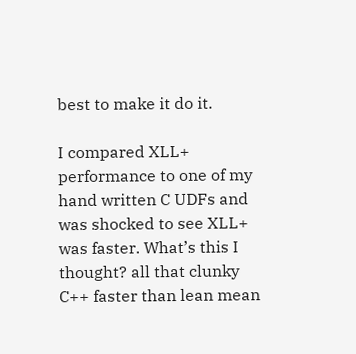best to make it do it.

I compared XLL+ performance to one of my hand written C UDFs and was shocked to see XLL+ was faster. What’s this I thought? all that clunky C++ faster than lean mean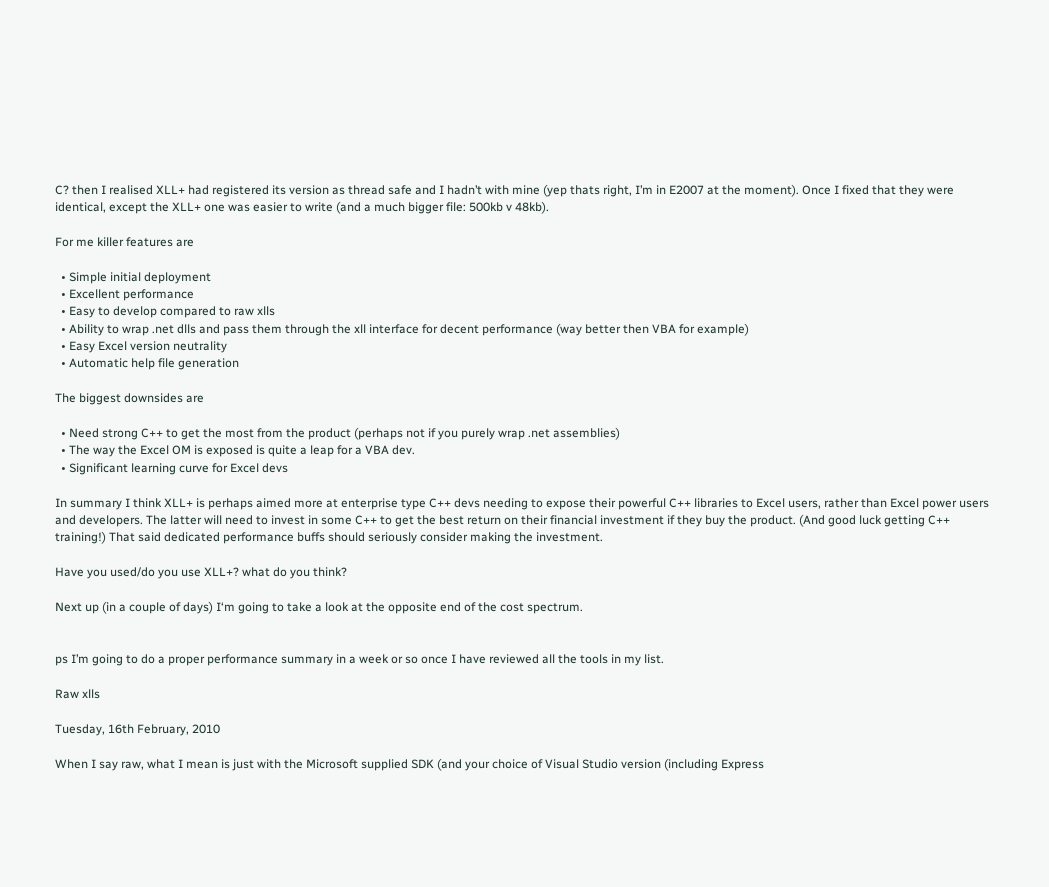C? then I realised XLL+ had registered its version as thread safe and I hadn’t with mine (yep thats right, I’m in E2007 at the moment). Once I fixed that they were identical, except the XLL+ one was easier to write (and a much bigger file: 500kb v 48kb).

For me killer features are

  • Simple initial deployment
  • Excellent performance
  • Easy to develop compared to raw xlls
  • Ability to wrap .net dlls and pass them through the xll interface for decent performance (way better then VBA for example)
  • Easy Excel version neutrality
  • Automatic help file generation

The biggest downsides are

  • Need strong C++ to get the most from the product (perhaps not if you purely wrap .net assemblies)
  • The way the Excel OM is exposed is quite a leap for a VBA dev.
  • Significant learning curve for Excel devs

In summary I think XLL+ is perhaps aimed more at enterprise type C++ devs needing to expose their powerful C++ libraries to Excel users, rather than Excel power users and developers. The latter will need to invest in some C++ to get the best return on their financial investment if they buy the product. (And good luck getting C++ training!) That said dedicated performance buffs should seriously consider making the investment.

Have you used/do you use XLL+? what do you think?

Next up (in a couple of days) I‘m going to take a look at the opposite end of the cost spectrum.


ps I’m going to do a proper performance summary in a week or so once I have reviewed all the tools in my list.

Raw xlls

Tuesday, 16th February, 2010

When I say raw, what I mean is just with the Microsoft supplied SDK (and your choice of Visual Studio version (including Express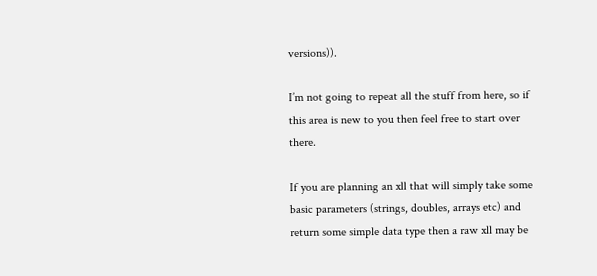versions)).

I’m not going to repeat all the stuff from here, so if this area is new to you then feel free to start over there.

If you are planning an xll that will simply take some basic parameters (strings, doubles, arrays etc) and return some simple data type then a raw xll may be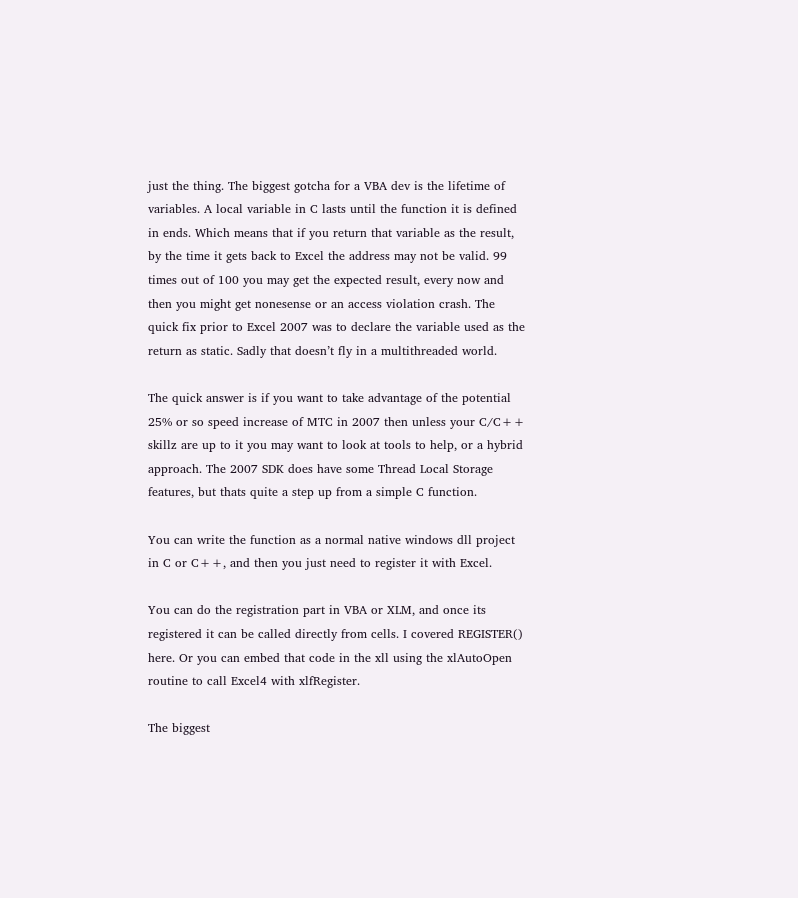just the thing. The biggest gotcha for a VBA dev is the lifetime of variables. A local variable in C lasts until the function it is defined in ends. Which means that if you return that variable as the result, by the time it gets back to Excel the address may not be valid. 99 times out of 100 you may get the expected result, every now and then you might get nonesense or an access violation crash. The quick fix prior to Excel 2007 was to declare the variable used as the return as static. Sadly that doesn’t fly in a multithreaded world.

The quick answer is if you want to take advantage of the potential 25% or so speed increase of MTC in 2007 then unless your C/C++ skillz are up to it you may want to look at tools to help, or a hybrid approach. The 2007 SDK does have some Thread Local Storage features, but thats quite a step up from a simple C function.

You can write the function as a normal native windows dll project in C or C++, and then you just need to register it with Excel.

You can do the registration part in VBA or XLM, and once its registered it can be called directly from cells. I covered REGISTER() here. Or you can embed that code in the xll using the xlAutoOpen routine to call Excel4 with xlfRegister.

The biggest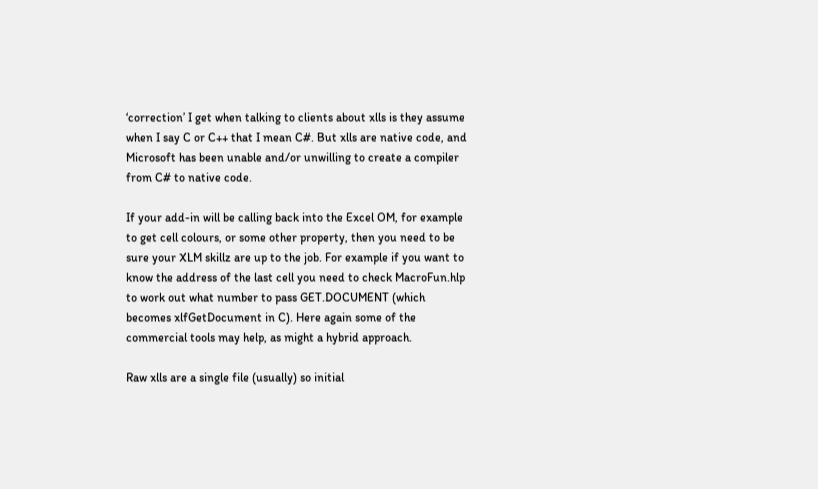‘correction’ I get when talking to clients about xlls is they assume when I say C or C++ that I mean C#. But xlls are native code, and Microsoft has been unable and/or unwilling to create a compiler from C# to native code.

If your add-in will be calling back into the Excel OM, for example to get cell colours, or some other property, then you need to be sure your XLM skillz are up to the job. For example if you want to know the address of the last cell you need to check MacroFun.hlp to work out what number to pass GET.DOCUMENT (which becomes xlfGetDocument in C). Here again some of the commercial tools may help, as might a hybrid approach.

Raw xlls are a single file (usually) so initial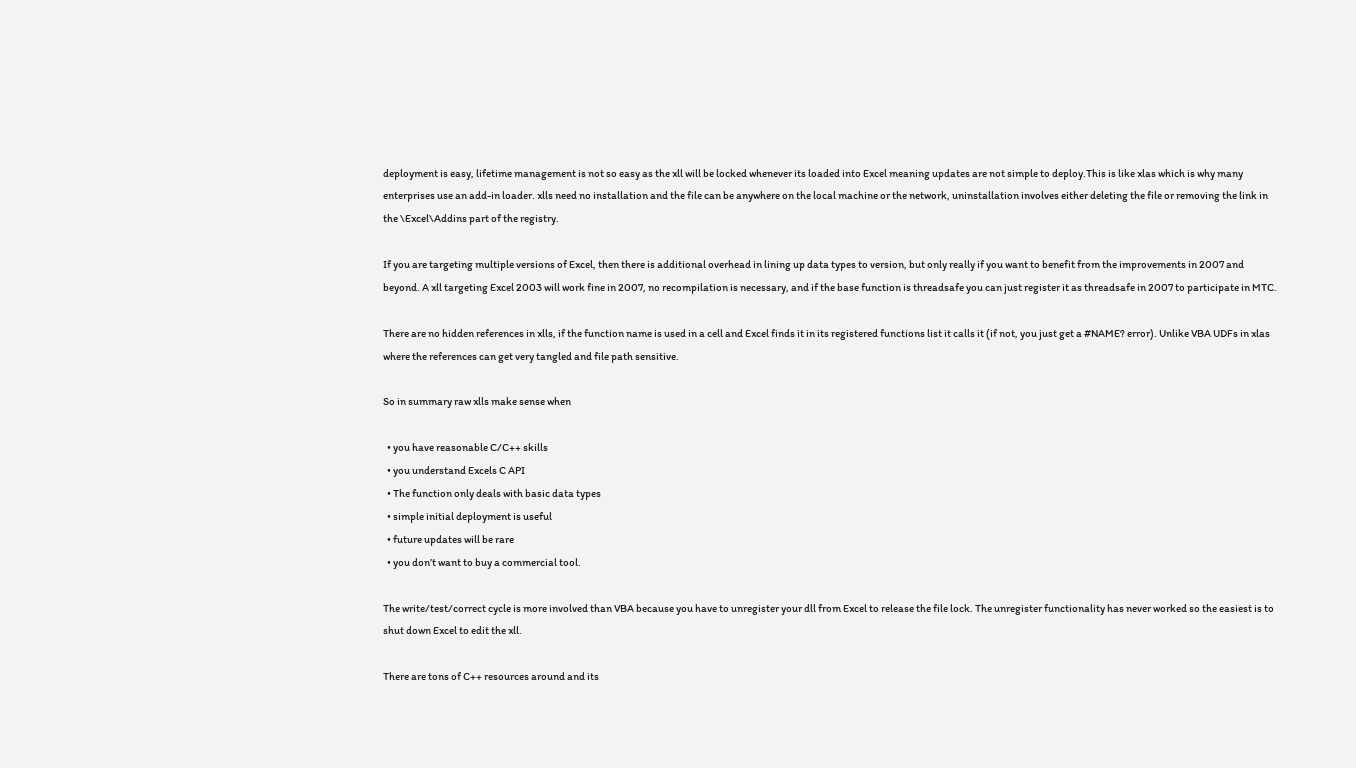deployment is easy, lifetime management is not so easy as the xll will be locked whenever its loaded into Excel meaning updates are not simple to deploy.This is like xlas which is why many enterprises use an add-in loader. xlls need no installation and the file can be anywhere on the local machine or the network, uninstallation involves either deleting the file or removing the link in the \Excel\Addins part of the registry.

If you are targeting multiple versions of Excel, then there is additional overhead in lining up data types to version, but only really if you want to benefit from the improvements in 2007 and beyond. A xll targeting Excel 2003 will work fine in 2007, no recompilation is necessary, and if the base function is threadsafe you can just register it as threadsafe in 2007 to participate in MTC.

There are no hidden references in xlls, if the function name is used in a cell and Excel finds it in its registered functions list it calls it (if not, you just get a #NAME? error). Unlike VBA UDFs in xlas where the references can get very tangled and file path sensitive.

So in summary raw xlls make sense when

  • you have reasonable C/C++ skills
  • you understand Excels C API
  • The function only deals with basic data types
  • simple initial deployment is useful
  • future updates will be rare
  • you don’t want to buy a commercial tool.

The write/test/correct cycle is more involved than VBA because you have to unregister your dll from Excel to release the file lock. The unregister functionality has never worked so the easiest is to shut down Excel to edit the xll.

There are tons of C++ resources around and its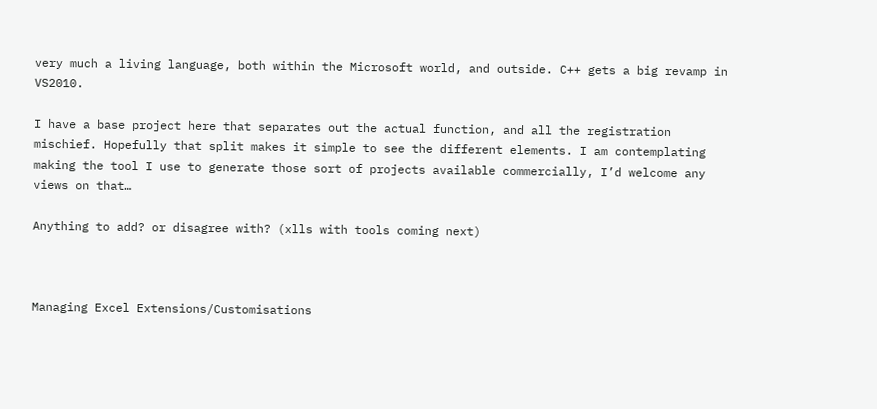very much a living language, both within the Microsoft world, and outside. C++ gets a big revamp in VS2010.

I have a base project here that separates out the actual function, and all the registration mischief. Hopefully that split makes it simple to see the different elements. I am contemplating making the tool I use to generate those sort of projects available commercially, I’d welcome any views on that…

Anything to add? or disagree with? (xlls with tools coming next)



Managing Excel Extensions/Customisations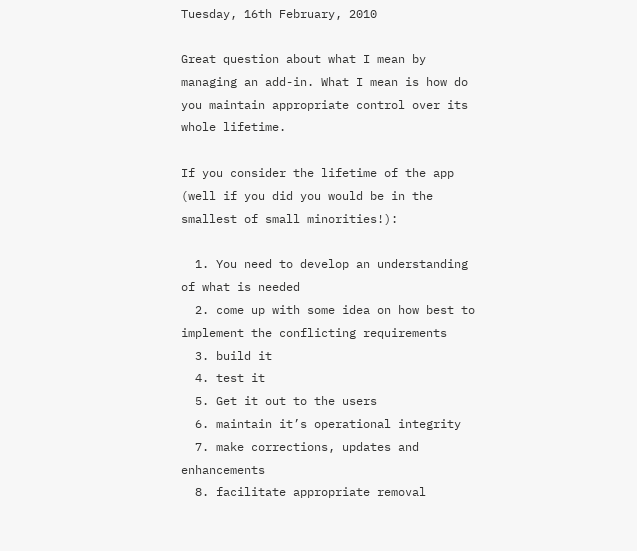Tuesday, 16th February, 2010

Great question about what I mean by managing an add-in. What I mean is how do you maintain appropriate control over its whole lifetime.

If you consider the lifetime of the app (well if you did you would be in the smallest of small minorities!):

  1. You need to develop an understanding of what is needed
  2. come up with some idea on how best to implement the conflicting requirements
  3. build it
  4. test it
  5. Get it out to the users
  6. maintain it’s operational integrity
  7. make corrections, updates and enhancements
  8. facilitate appropriate removal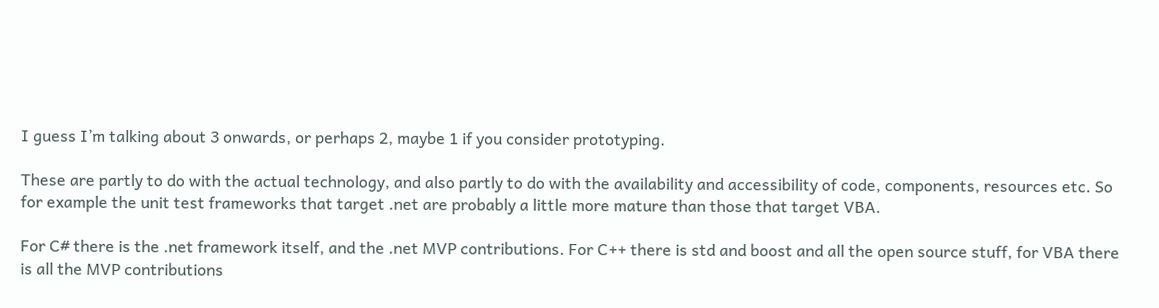I guess I’m talking about 3 onwards, or perhaps 2, maybe 1 if you consider prototyping.

These are partly to do with the actual technology, and also partly to do with the availability and accessibility of code, components, resources etc. So for example the unit test frameworks that target .net are probably a little more mature than those that target VBA.

For C# there is the .net framework itself, and the .net MVP contributions. For C++ there is std and boost and all the open source stuff, for VBA there is all the MVP contributions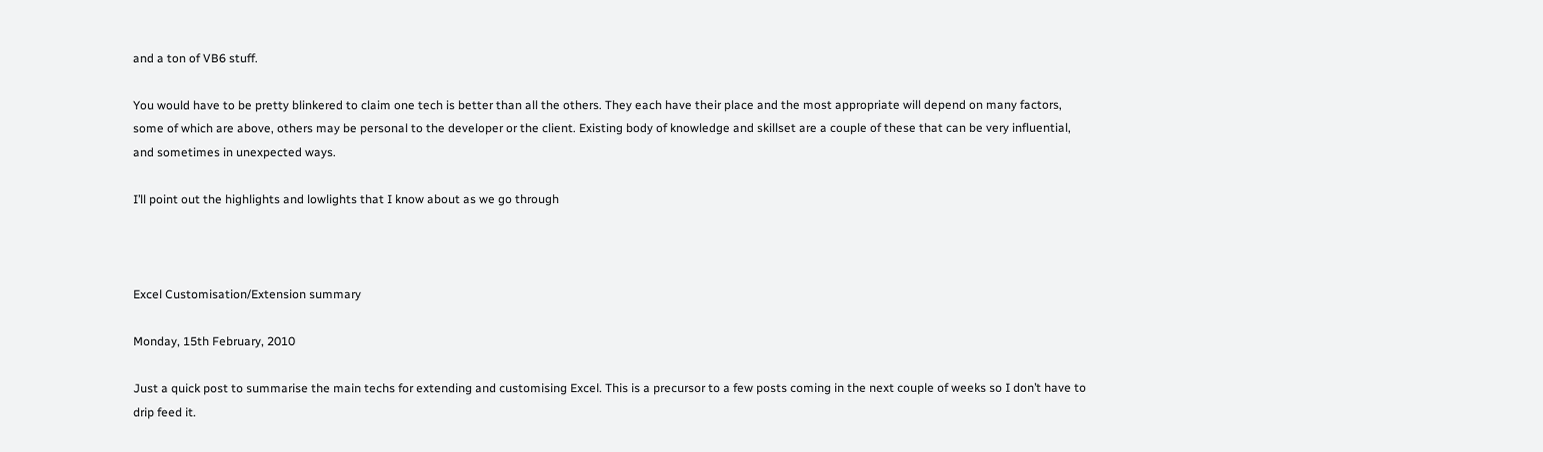and a ton of VB6 stuff.

You would have to be pretty blinkered to claim one tech is better than all the others. They each have their place and the most appropriate will depend on many factors, some of which are above, others may be personal to the developer or the client. Existing body of knowledge and skillset are a couple of these that can be very influential, and sometimes in unexpected ways.

I’ll point out the highlights and lowlights that I know about as we go through



Excel Customisation/Extension summary

Monday, 15th February, 2010

Just a quick post to summarise the main techs for extending and customising Excel. This is a precursor to a few posts coming in the next couple of weeks so I don’t have to drip feed it.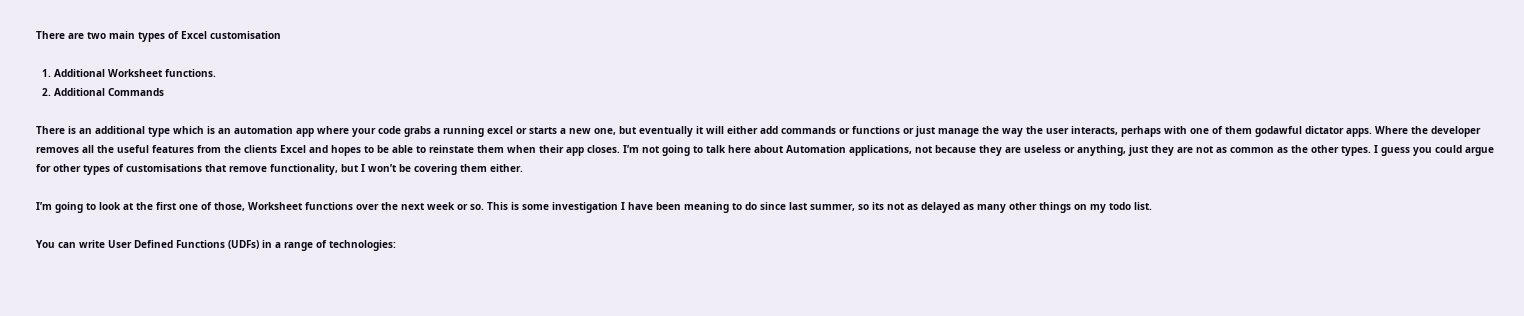There are two main types of Excel customisation

  1. Additional Worksheet functions.
  2. Additional Commands

There is an additional type which is an automation app where your code grabs a running excel or starts a new one, but eventually it will either add commands or functions or just manage the way the user interacts, perhaps with one of them godawful dictator apps. Where the developer removes all the useful features from the clients Excel and hopes to be able to reinstate them when their app closes. I’m not going to talk here about Automation applications, not because they are useless or anything, just they are not as common as the other types. I guess you could argue for other types of customisations that remove functionality, but I won’t be covering them either.

I’m going to look at the first one of those, Worksheet functions over the next week or so. This is some investigation I have been meaning to do since last summer, so its not as delayed as many other things on my todo list.

You can write User Defined Functions (UDFs) in a range of technologies: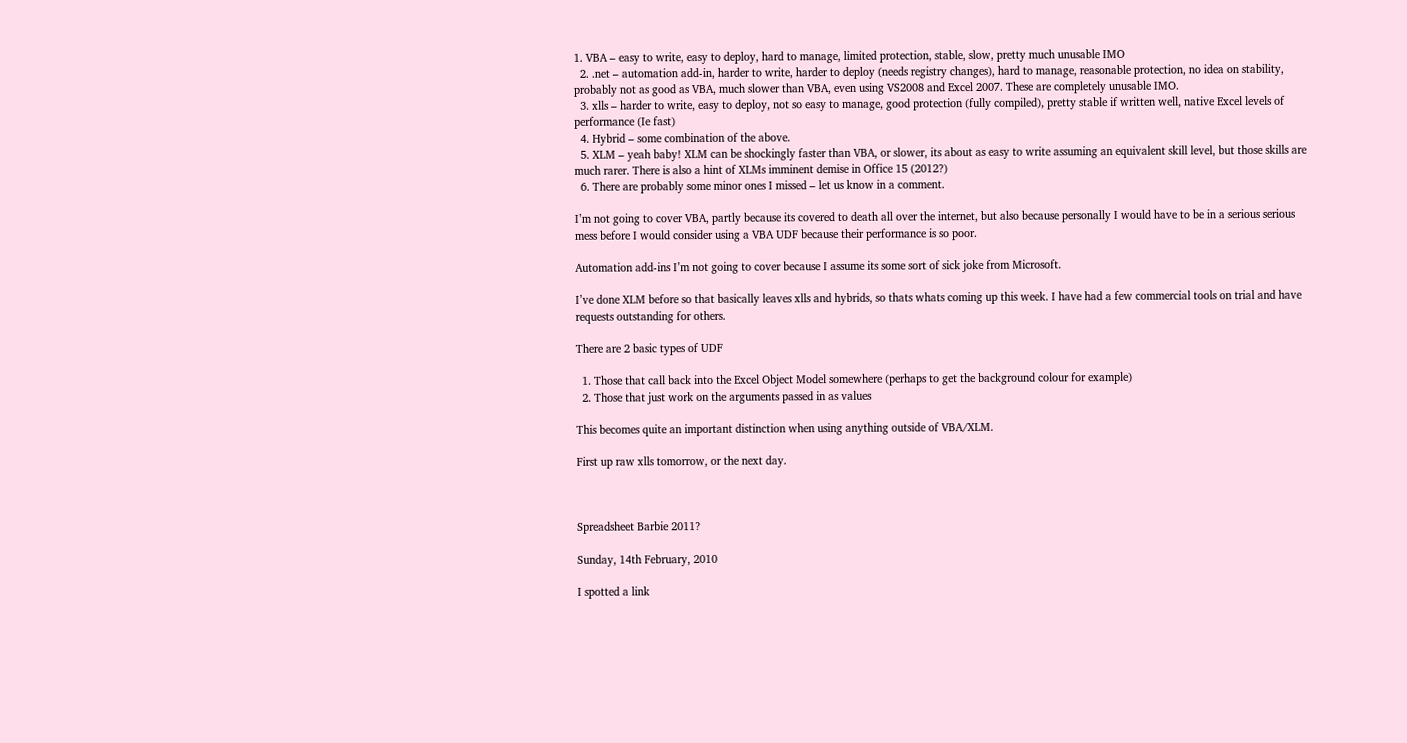1. VBA – easy to write, easy to deploy, hard to manage, limited protection, stable, slow, pretty much unusable IMO
  2. .net – automation add-in, harder to write, harder to deploy (needs registry changes), hard to manage, reasonable protection, no idea on stability, probably not as good as VBA, much slower than VBA, even using VS2008 and Excel 2007. These are completely unusable IMO.
  3. xlls – harder to write, easy to deploy, not so easy to manage, good protection (fully compiled), pretty stable if written well, native Excel levels of performance (Ie fast)
  4. Hybrid – some combination of the above.
  5. XLM – yeah baby! XLM can be shockingly faster than VBA, or slower, its about as easy to write assuming an equivalent skill level, but those skills are much rarer. There is also a hint of XLMs imminent demise in Office 15 (2012?)
  6. There are probably some minor ones I missed – let us know in a comment.

I’m not going to cover VBA, partly because its covered to death all over the internet, but also because personally I would have to be in a serious serious mess before I would consider using a VBA UDF because their performance is so poor.

Automation add-ins I’m not going to cover because I assume its some sort of sick joke from Microsoft.

I’ve done XLM before so that basically leaves xlls and hybrids, so thats whats coming up this week. I have had a few commercial tools on trial and have requests outstanding for others.

There are 2 basic types of UDF

  1. Those that call back into the Excel Object Model somewhere (perhaps to get the background colour for example)
  2. Those that just work on the arguments passed in as values

This becomes quite an important distinction when using anything outside of VBA/XLM.

First up raw xlls tomorrow, or the next day.



Spreadsheet Barbie 2011?

Sunday, 14th February, 2010

I spotted a link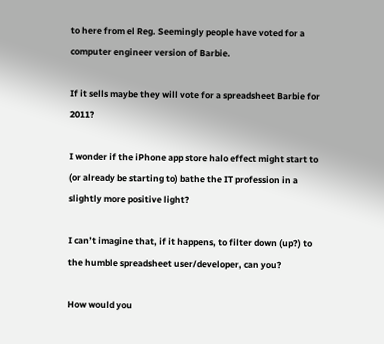to here from el Reg. Seemingly people have voted for a computer engineer version of Barbie.

If it sells maybe they will vote for a spreadsheet Barbie for 2011?

I wonder if the iPhone app store halo effect might start to (or already be starting to) bathe the IT profession in a slightly more positive light?

I can’t imagine that, if it happens, to filter down (up?) to the humble spreadsheet user/developer, can you?

How would you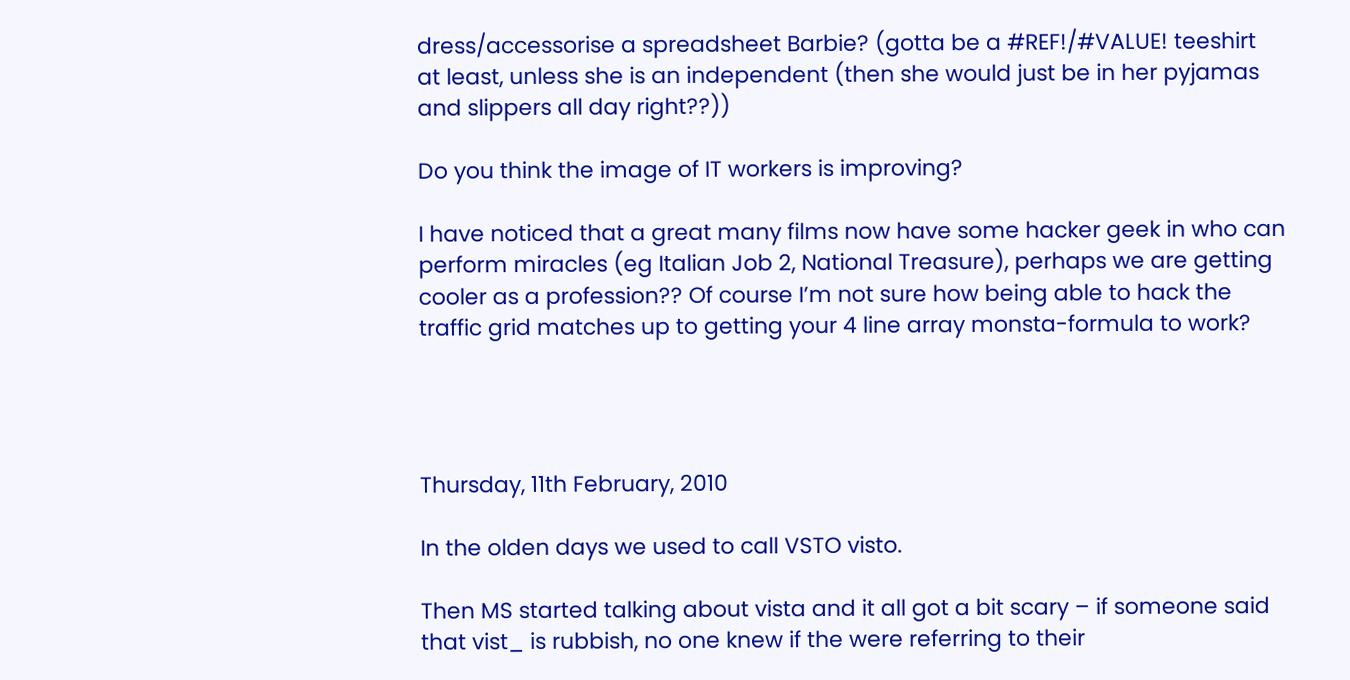dress/accessorise a spreadsheet Barbie? (gotta be a #REF!/#VALUE! teeshirt at least, unless she is an independent (then she would just be in her pyjamas and slippers all day right??))

Do you think the image of IT workers is improving?

I have noticed that a great many films now have some hacker geek in who can perform miracles (eg Italian Job 2, National Treasure), perhaps we are getting cooler as a profession?? Of course I’m not sure how being able to hack the traffic grid matches up to getting your 4 line array monsta-formula to work?




Thursday, 11th February, 2010

In the olden days we used to call VSTO visto.

Then MS started talking about vista and it all got a bit scary – if someone said that vist_ is rubbish, no one knew if the were referring to their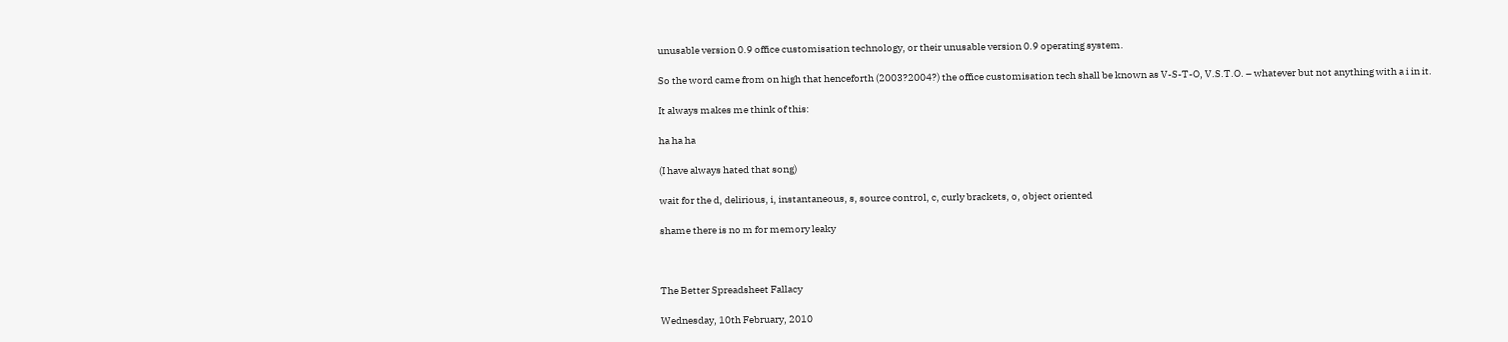unusable version 0.9 office customisation technology, or their unusable version 0.9 operating system.

So the word came from on high that henceforth (2003?2004?) the office customisation tech shall be known as V-S-T-O, V.S.T.O. – whatever but not anything with a i in it.

It always makes me think of this:

ha ha ha

(I have always hated that song)

wait for the d, delirious, i, instantaneous, s, source control, c, curly brackets, o, object oriented

shame there is no m for memory leaky



The Better Spreadsheet Fallacy

Wednesday, 10th February, 2010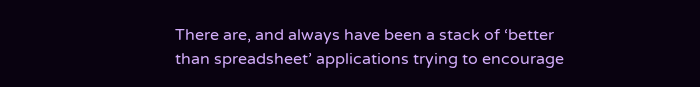There are, and always have been a stack of ‘better than spreadsheet’ applications trying to encourage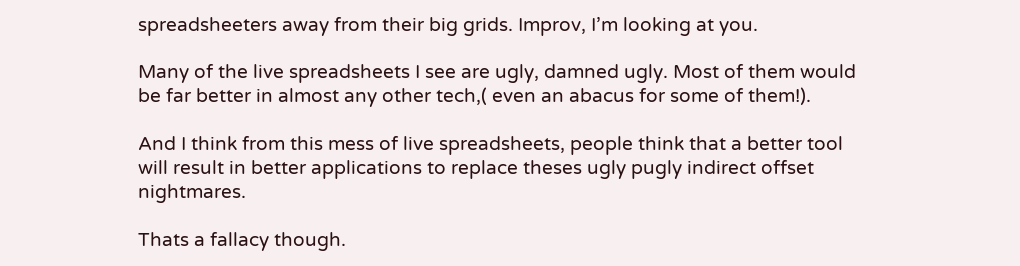spreadsheeters away from their big grids. Improv, I’m looking at you.

Many of the live spreadsheets I see are ugly, damned ugly. Most of them would be far better in almost any other tech,( even an abacus for some of them!).

And I think from this mess of live spreadsheets, people think that a better tool will result in better applications to replace theses ugly pugly indirect offset nightmares.

Thats a fallacy though.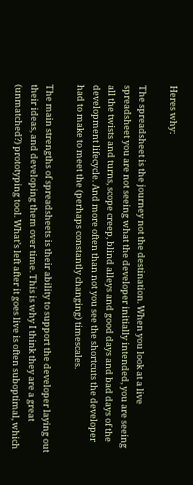Heres why:

The spreadsheet is the journey not the destination. When you look at a live spreadsheet you are not seeing what the developer initially intended, you are seeing all the twists and turns, scope creep, blind alleys and good days and bad days of the development lifecycle. And more often than not you see the shortcuts the developer had to make to meet the (perhaps constantly changing) timescales.

The main strengths of spreadsheets is their ability to support the developer laying out their ideas, and developing them over time. This is why I think they are a great (unmatched?) prototyping tool. What’s left after it goes live is often suboptimal, which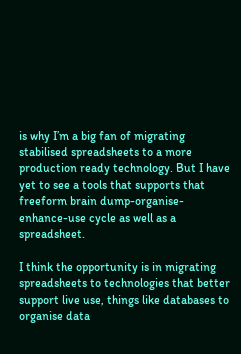is why I’m a big fan of migrating stabilised spreadsheets to a more production ready technology. But I have yet to see a tools that supports that freeform brain dump-organise-enhance-use cycle as well as a spreadsheet.

I think the opportunity is in migrating spreadsheets to technologies that better support live use, things like databases to organise data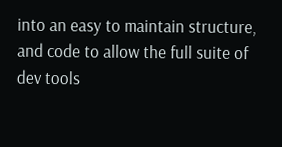into an easy to maintain structure, and code to allow the full suite of dev tools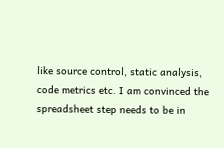like source control, static analysis, code metrics etc. I am convinced the spreadsheet step needs to be in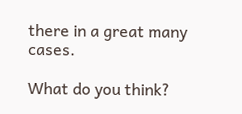there in a great many cases.

What do you think?